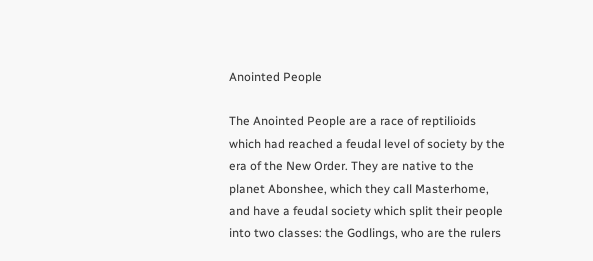Anointed People

The Anointed People are a race of reptilioids which had reached a feudal level of society by the era of the New Order. They are native to the planet Abonshee, which they call Masterhome, and have a feudal society which split their people into two classes: the Godlings, who are the rulers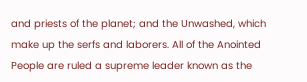and priests of the planet; and the Unwashed, which make up the serfs and laborers. All of the Anointed People are ruled a supreme leader known as the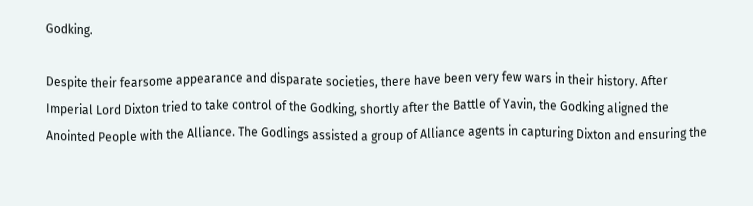Godking.

Despite their fearsome appearance and disparate societies, there have been very few wars in their history. After Imperial Lord Dixton tried to take control of the Godking, shortly after the Battle of Yavin, the Godking aligned the Anointed People with the Alliance. The Godlings assisted a group of Alliance agents in capturing Dixton and ensuring the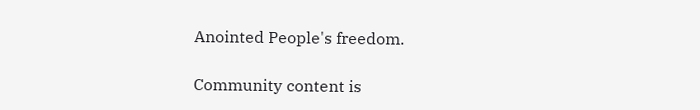Anointed People's freedom.

Community content is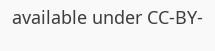available under CC-BY-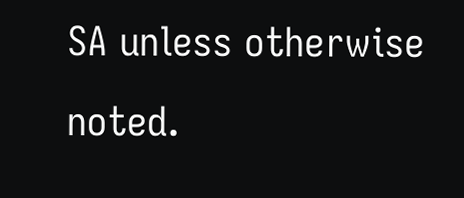SA unless otherwise noted.